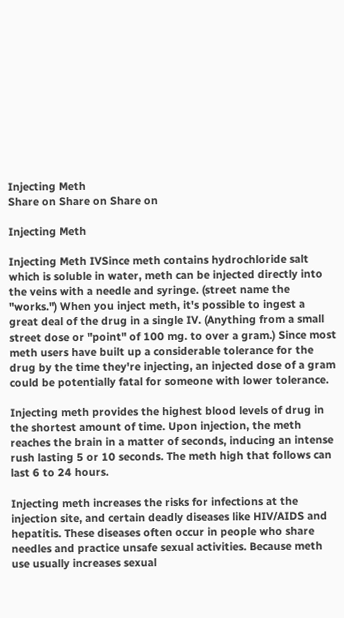Injecting Meth
Share on Share on Share on

Injecting Meth

Injecting Meth IVSince meth contains hydrochloride salt which is soluble in water, meth can be injected directly into the veins with a needle and syringe. (street name the "works.") When you inject meth, it's possible to ingest a great deal of the drug in a single IV. (Anything from a small street dose or "point" of 100 mg. to over a gram.) Since most meth users have built up a considerable tolerance for the drug by the time they're injecting, an injected dose of a gram could be potentially fatal for someone with lower tolerance.

Injecting meth provides the highest blood levels of drug in the shortest amount of time. Upon injection, the meth reaches the brain in a matter of seconds, inducing an intense rush lasting 5 or 10 seconds. The meth high that follows can last 6 to 24 hours.

Injecting meth increases the risks for infections at the injection site, and certain deadly diseases like HIV/AIDS and hepatitis. These diseases often occur in people who share needles and practice unsafe sexual activities. Because meth use usually increases sexual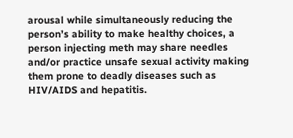arousal while simultaneously reducing the person’s ability to make healthy choices, a person injecting meth may share needles and/or practice unsafe sexual activity making them prone to deadly diseases such as HIV/AIDS and hepatitis.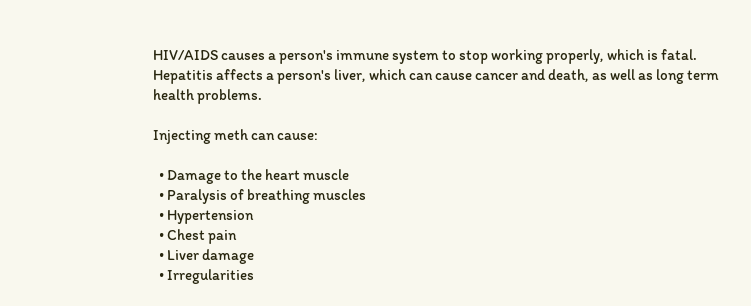HIV/AIDS causes a person's immune system to stop working properly, which is fatal. Hepatitis affects a person's liver, which can cause cancer and death, as well as long term health problems.

Injecting meth can cause:

  • Damage to the heart muscle
  • Paralysis of breathing muscles
  • Hypertension
  • Chest pain
  • Liver damage
  • Irregularities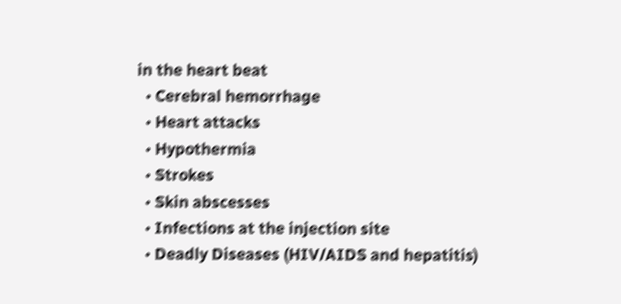in the heart beat
  • Cerebral hemorrhage
  • Heart attacks
  • Hypothermia
  • Strokes
  • Skin abscesses
  • Infections at the injection site
  • Deadly Diseases (HIV/AIDS and hepatitis)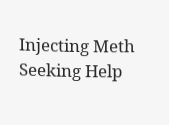Injecting Meth
Seeking Help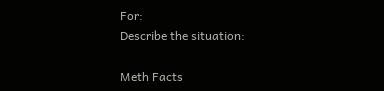For:
Describe the situation:

Meth Facts